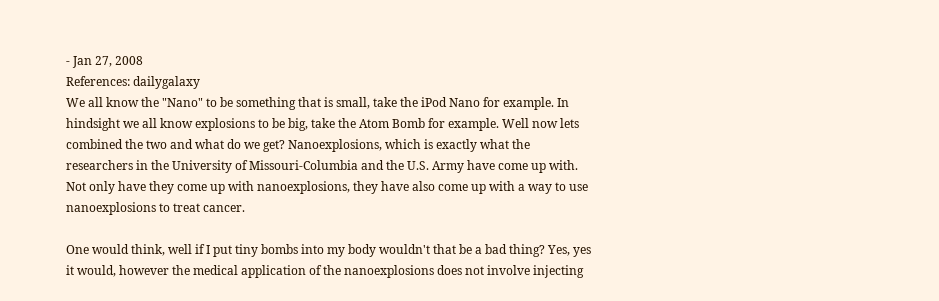- Jan 27, 2008
References: dailygalaxy
We all know the "Nano" to be something that is small, take the iPod Nano for example. In hindsight we all know explosions to be big, take the Atom Bomb for example. Well now lets combined the two and what do we get? Nanoexplosions, which is exactly what the researchers in the University of Missouri-Columbia and the U.S. Army have come up with. Not only have they come up with nanoexplosions, they have also come up with a way to use nanoexplosions to treat cancer.

One would think, well if I put tiny bombs into my body wouldn't that be a bad thing? Yes, yes it would, however the medical application of the nanoexplosions does not involve injecting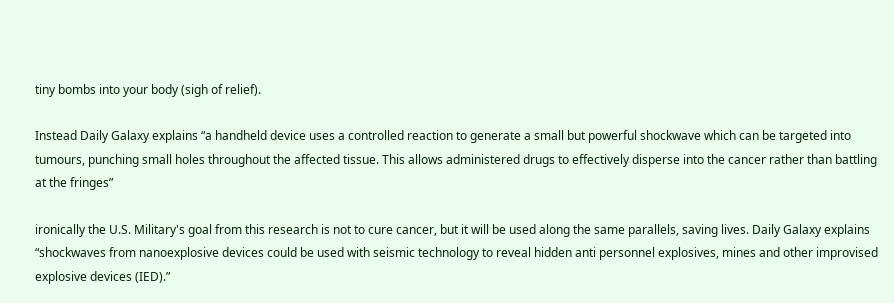tiny bombs into your body (sigh of relief).

Instead Daily Galaxy explains “a handheld device uses a controlled reaction to generate a small but powerful shockwave which can be targeted into tumours, punching small holes throughout the affected tissue. This allows administered drugs to effectively disperse into the cancer rather than battling at the fringes”

ironically the U.S. Military's goal from this research is not to cure cancer, but it will be used along the same parallels, saving lives. Daily Galaxy explains “shockwaves from nanoexplosive devices could be used with seismic technology to reveal hidden anti personnel explosives, mines and other improvised explosive devices (IED).”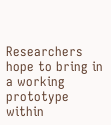Researchers hope to bring in a working prototype within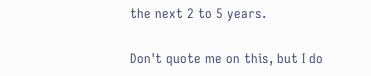the next 2 to 5 years.

Don't quote me on this, but I do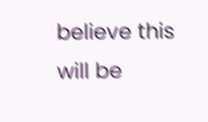believe this will be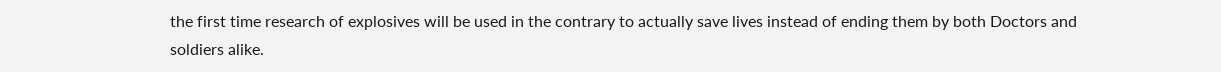the first time research of explosives will be used in the contrary to actually save lives instead of ending them by both Doctors and soldiers alike.